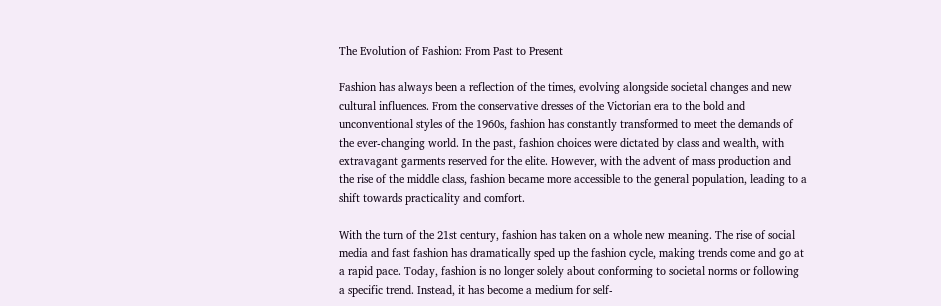The Evolution of Fashion: From Past to Present

Fashion has always been a reflection of the times, evolving alongside societal changes and new cultural influences. From the conservative dresses of the Victorian era to the bold and unconventional styles of the 1960s, fashion has constantly transformed to meet the demands of the ever-changing world. In the past, fashion choices were dictated by class and wealth, with extravagant garments reserved for the elite. However, with the advent of mass production and the rise of the middle class, fashion became more accessible to the general population, leading to a shift towards practicality and comfort.

With the turn of the 21st century, fashion has taken on a whole new meaning. The rise of social media and fast fashion has dramatically sped up the fashion cycle, making trends come and go at a rapid pace. Today, fashion is no longer solely about conforming to societal norms or following a specific trend. Instead, it has become a medium for self-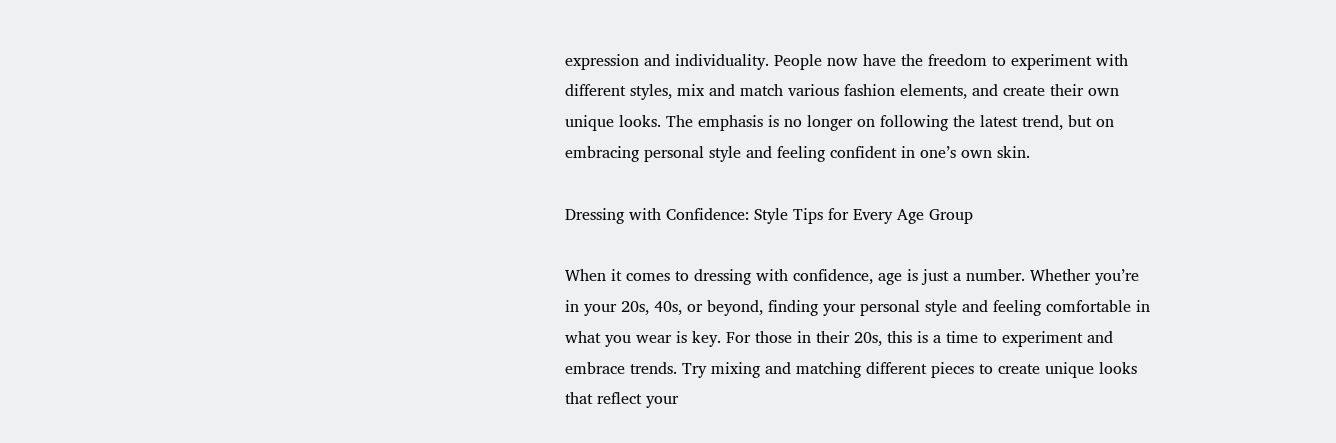expression and individuality. People now have the freedom to experiment with different styles, mix and match various fashion elements, and create their own unique looks. The emphasis is no longer on following the latest trend, but on embracing personal style and feeling confident in one’s own skin.

Dressing with Confidence: Style Tips for Every Age Group

When it comes to dressing with confidence, age is just a number. Whether you’re in your 20s, 40s, or beyond, finding your personal style and feeling comfortable in what you wear is key. For those in their 20s, this is a time to experiment and embrace trends. Try mixing and matching different pieces to create unique looks that reflect your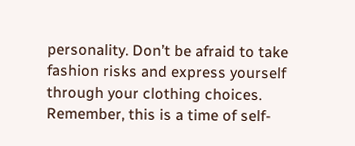personality. Don’t be afraid to take fashion risks and express yourself through your clothing choices. Remember, this is a time of self-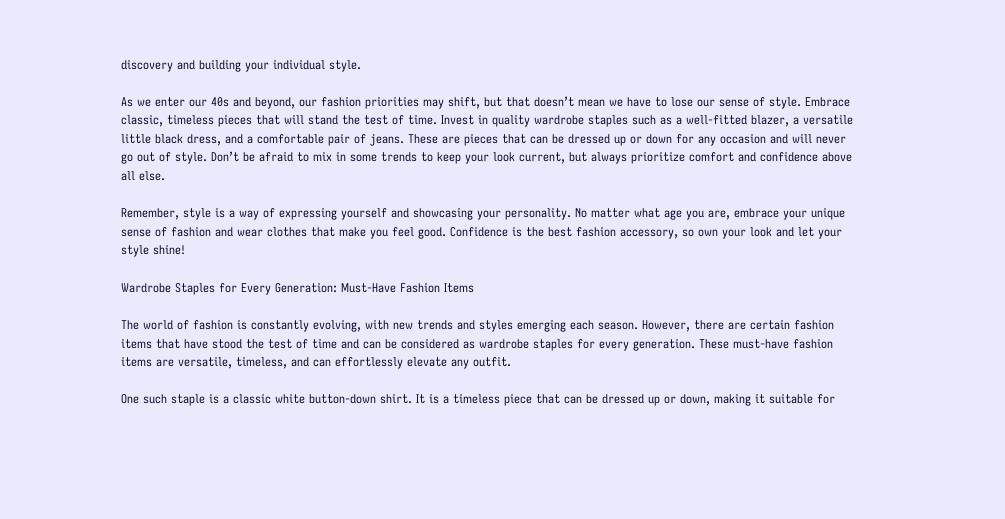discovery and building your individual style.

As we enter our 40s and beyond, our fashion priorities may shift, but that doesn’t mean we have to lose our sense of style. Embrace classic, timeless pieces that will stand the test of time. Invest in quality wardrobe staples such as a well-fitted blazer, a versatile little black dress, and a comfortable pair of jeans. These are pieces that can be dressed up or down for any occasion and will never go out of style. Don’t be afraid to mix in some trends to keep your look current, but always prioritize comfort and confidence above all else.

Remember, style is a way of expressing yourself and showcasing your personality. No matter what age you are, embrace your unique sense of fashion and wear clothes that make you feel good. Confidence is the best fashion accessory, so own your look and let your style shine!

Wardrobe Staples for Every Generation: Must-Have Fashion Items

The world of fashion is constantly evolving, with new trends and styles emerging each season. However, there are certain fashion items that have stood the test of time and can be considered as wardrobe staples for every generation. These must-have fashion items are versatile, timeless, and can effortlessly elevate any outfit.

One such staple is a classic white button-down shirt. It is a timeless piece that can be dressed up or down, making it suitable for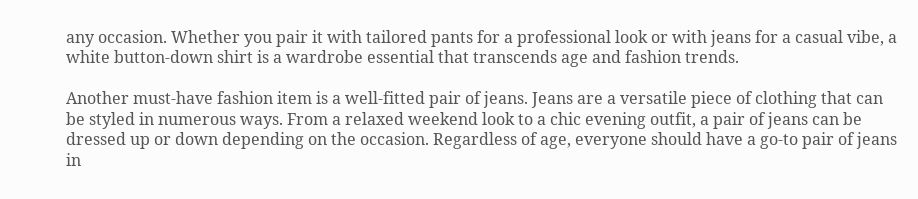any occasion. Whether you pair it with tailored pants for a professional look or with jeans for a casual vibe, a white button-down shirt is a wardrobe essential that transcends age and fashion trends.

Another must-have fashion item is a well-fitted pair of jeans. Jeans are a versatile piece of clothing that can be styled in numerous ways. From a relaxed weekend look to a chic evening outfit, a pair of jeans can be dressed up or down depending on the occasion. Regardless of age, everyone should have a go-to pair of jeans in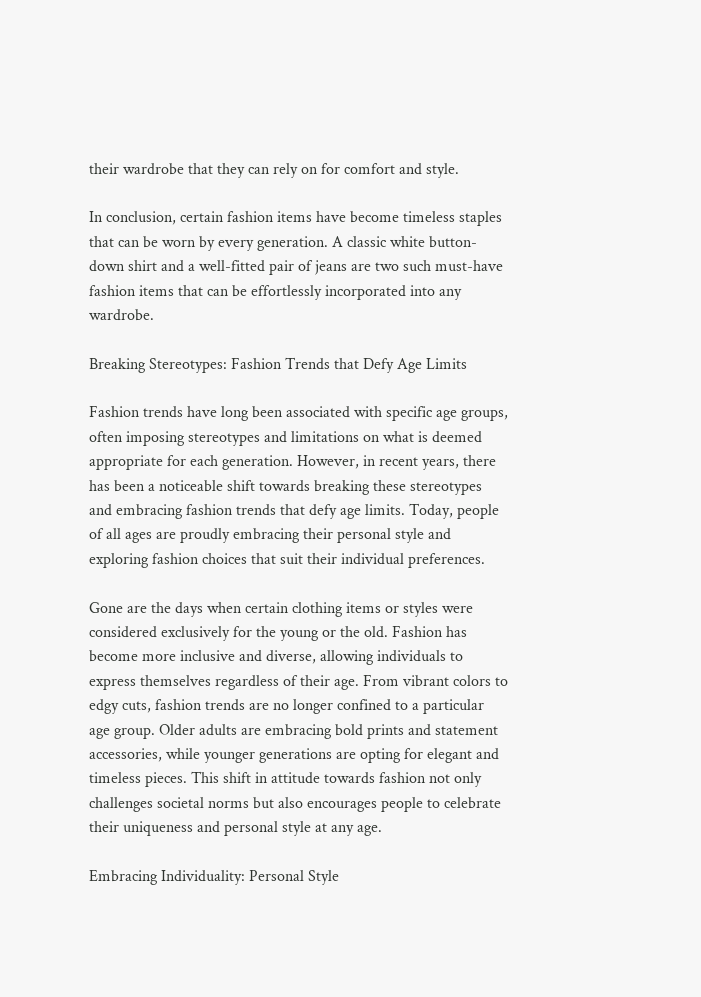their wardrobe that they can rely on for comfort and style.

In conclusion, certain fashion items have become timeless staples that can be worn by every generation. A classic white button-down shirt and a well-fitted pair of jeans are two such must-have fashion items that can be effortlessly incorporated into any wardrobe.

Breaking Stereotypes: Fashion Trends that Defy Age Limits

Fashion trends have long been associated with specific age groups, often imposing stereotypes and limitations on what is deemed appropriate for each generation. However, in recent years, there has been a noticeable shift towards breaking these stereotypes and embracing fashion trends that defy age limits. Today, people of all ages are proudly embracing their personal style and exploring fashion choices that suit their individual preferences.

Gone are the days when certain clothing items or styles were considered exclusively for the young or the old. Fashion has become more inclusive and diverse, allowing individuals to express themselves regardless of their age. From vibrant colors to edgy cuts, fashion trends are no longer confined to a particular age group. Older adults are embracing bold prints and statement accessories, while younger generations are opting for elegant and timeless pieces. This shift in attitude towards fashion not only challenges societal norms but also encourages people to celebrate their uniqueness and personal style at any age.

Embracing Individuality: Personal Style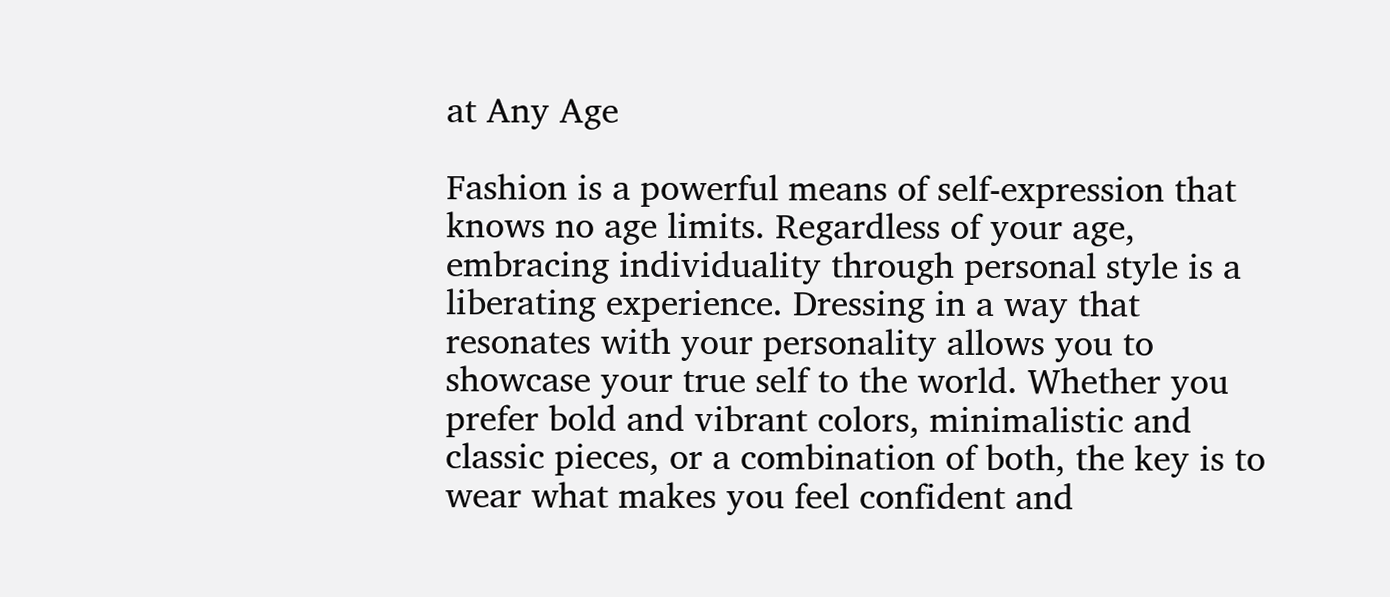at Any Age

Fashion is a powerful means of self-expression that knows no age limits. Regardless of your age, embracing individuality through personal style is a liberating experience. Dressing in a way that resonates with your personality allows you to showcase your true self to the world. Whether you prefer bold and vibrant colors, minimalistic and classic pieces, or a combination of both, the key is to wear what makes you feel confident and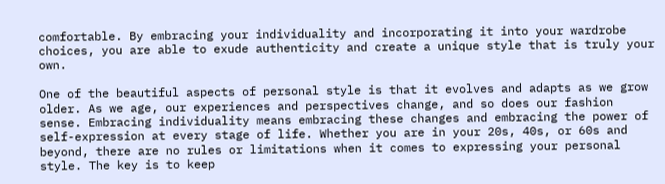comfortable. By embracing your individuality and incorporating it into your wardrobe choices, you are able to exude authenticity and create a unique style that is truly your own.

One of the beautiful aspects of personal style is that it evolves and adapts as we grow older. As we age, our experiences and perspectives change, and so does our fashion sense. Embracing individuality means embracing these changes and embracing the power of self-expression at every stage of life. Whether you are in your 20s, 40s, or 60s and beyond, there are no rules or limitations when it comes to expressing your personal style. The key is to keep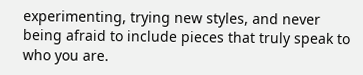experimenting, trying new styles, and never being afraid to include pieces that truly speak to who you are.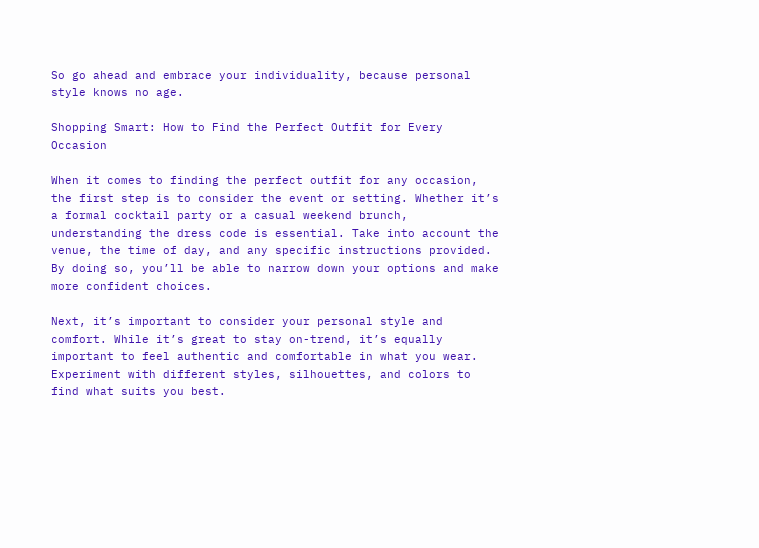So go ahead and embrace your individuality, because personal style knows no age.

Shopping Smart: How to Find the Perfect Outfit for Every Occasion

When it comes to finding the perfect outfit for any occasion, the first step is to consider the event or setting. Whether it’s a formal cocktail party or a casual weekend brunch, understanding the dress code is essential. Take into account the venue, the time of day, and any specific instructions provided. By doing so, you’ll be able to narrow down your options and make more confident choices.

Next, it’s important to consider your personal style and comfort. While it’s great to stay on-trend, it’s equally important to feel authentic and comfortable in what you wear. Experiment with different styles, silhouettes, and colors to find what suits you best.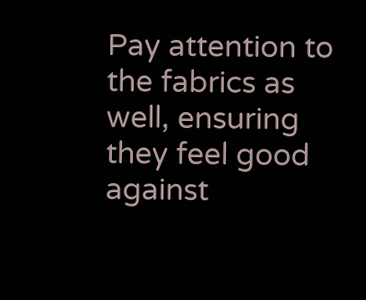Pay attention to the fabrics as well, ensuring they feel good against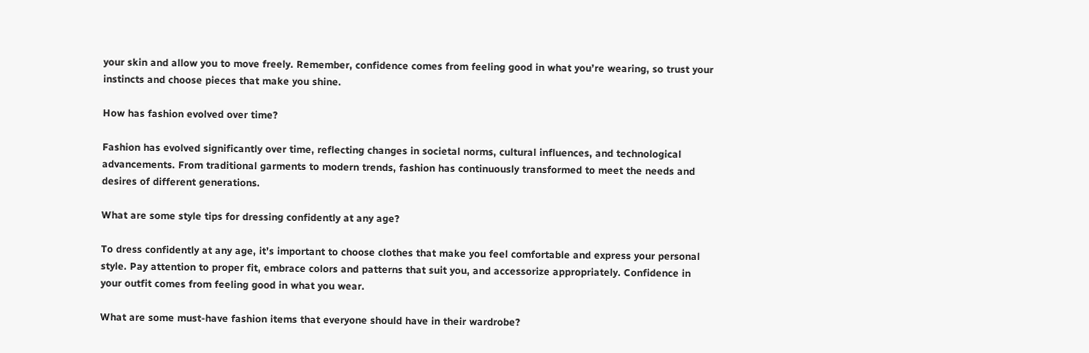your skin and allow you to move freely. Remember, confidence comes from feeling good in what you’re wearing, so trust your instincts and choose pieces that make you shine.

How has fashion evolved over time?

Fashion has evolved significantly over time, reflecting changes in societal norms, cultural influences, and technological advancements. From traditional garments to modern trends, fashion has continuously transformed to meet the needs and desires of different generations.

What are some style tips for dressing confidently at any age?

To dress confidently at any age, it’s important to choose clothes that make you feel comfortable and express your personal style. Pay attention to proper fit, embrace colors and patterns that suit you, and accessorize appropriately. Confidence in your outfit comes from feeling good in what you wear.

What are some must-have fashion items that everyone should have in their wardrobe?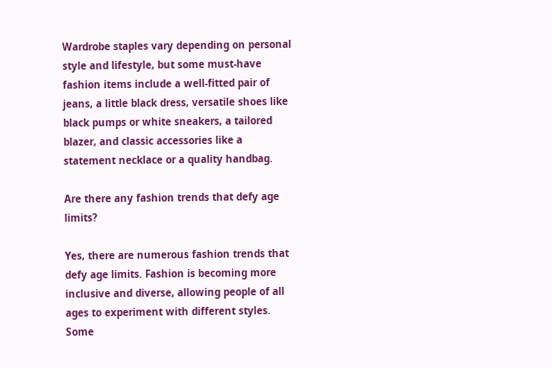Wardrobe staples vary depending on personal style and lifestyle, but some must-have fashion items include a well-fitted pair of jeans, a little black dress, versatile shoes like black pumps or white sneakers, a tailored blazer, and classic accessories like a statement necklace or a quality handbag.

Are there any fashion trends that defy age limits?

Yes, there are numerous fashion trends that defy age limits. Fashion is becoming more inclusive and diverse, allowing people of all ages to experiment with different styles. Some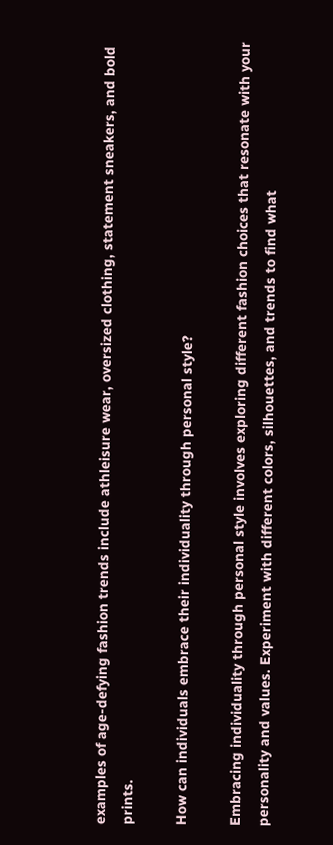examples of age-defying fashion trends include athleisure wear, oversized clothing, statement sneakers, and bold prints.

How can individuals embrace their individuality through personal style?

Embracing individuality through personal style involves exploring different fashion choices that resonate with your personality and values. Experiment with different colors, silhouettes, and trends to find what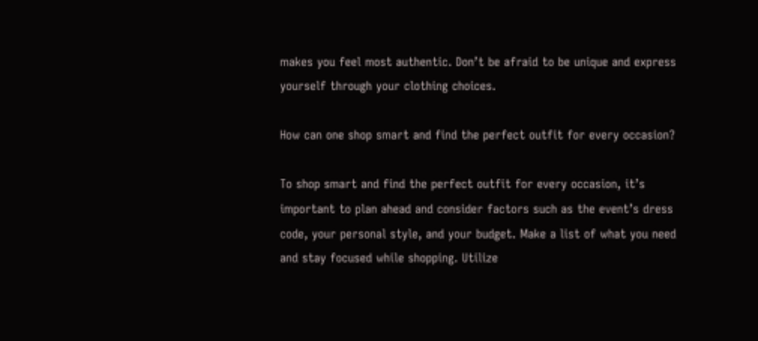makes you feel most authentic. Don’t be afraid to be unique and express yourself through your clothing choices.

How can one shop smart and find the perfect outfit for every occasion?

To shop smart and find the perfect outfit for every occasion, it’s important to plan ahead and consider factors such as the event’s dress code, your personal style, and your budget. Make a list of what you need and stay focused while shopping. Utilize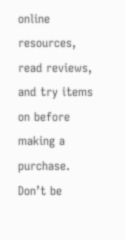online resources, read reviews, and try items on before making a purchase. Don’t be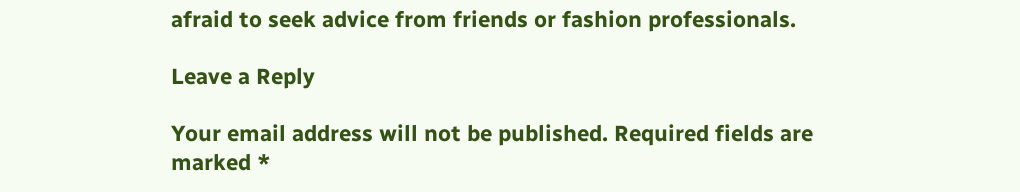afraid to seek advice from friends or fashion professionals.

Leave a Reply

Your email address will not be published. Required fields are marked *